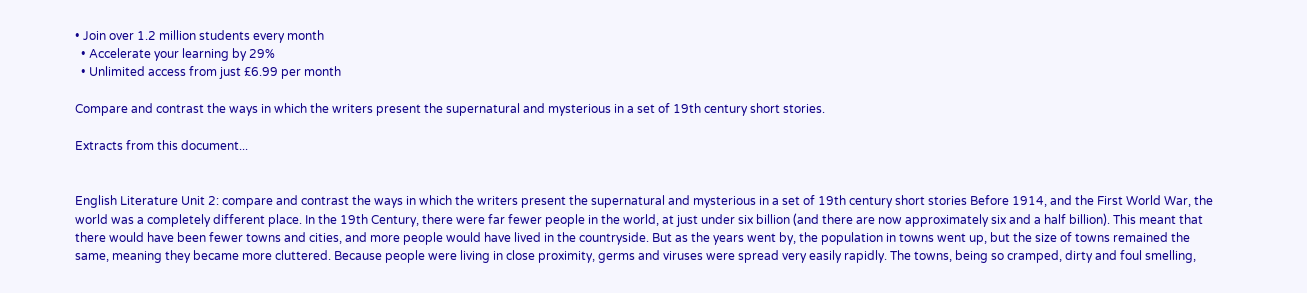• Join over 1.2 million students every month
  • Accelerate your learning by 29%
  • Unlimited access from just £6.99 per month

Compare and contrast the ways in which the writers present the supernatural and mysterious in a set of 19th century short stories.

Extracts from this document...


English Literature Unit 2: compare and contrast the ways in which the writers present the supernatural and mysterious in a set of 19th century short stories Before 1914, and the First World War, the world was a completely different place. In the 19th Century, there were far fewer people in the world, at just under six billion (and there are now approximately six and a half billion). This meant that there would have been fewer towns and cities, and more people would have lived in the countryside. But as the years went by, the population in towns went up, but the size of towns remained the same, meaning they became more cluttered. Because people were living in close proximity, germs and viruses were spread very easily rapidly. The towns, being so cramped, dirty and foul smelling,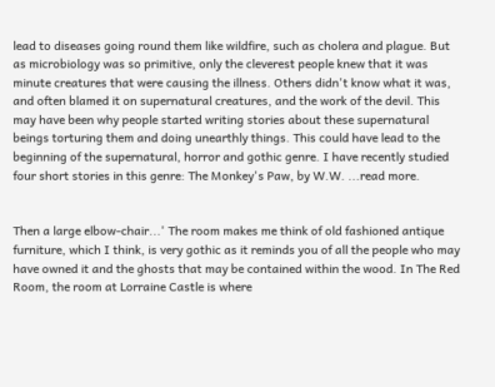lead to diseases going round them like wildfire, such as cholera and plague. But as microbiology was so primitive, only the cleverest people knew that it was minute creatures that were causing the illness. Others didn't know what it was, and often blamed it on supernatural creatures, and the work of the devil. This may have been why people started writing stories about these supernatural beings torturing them and doing unearthly things. This could have lead to the beginning of the supernatural, horror and gothic genre. I have recently studied four short stories in this genre: The Monkey's Paw, by W.W. ...read more.


Then a large elbow-chair...' The room makes me think of old fashioned antique furniture, which I think, is very gothic as it reminds you of all the people who may have owned it and the ghosts that may be contained within the wood. In The Red Room, the room at Lorraine Castle is where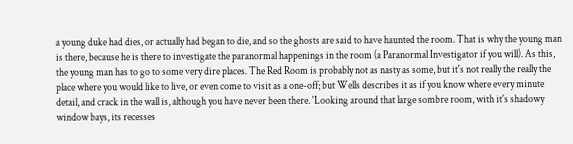a young duke had dies, or actually had began to die, and so the ghosts are said to have haunted the room. That is why the young man is there, because he is there to investigate the paranormal happenings in the room (a Paranormal Investigator if you will). As this, the young man has to go to some very dire places. The Red Room is probably not as nasty as some, but it's not really the really the place where you would like to live, or even come to visit as a one-off; but Wells describes it as if you know where every minute detail, and crack in the wall is, although you have never been there. 'Looking around that large sombre room, with it's shadowy window bays, its recesses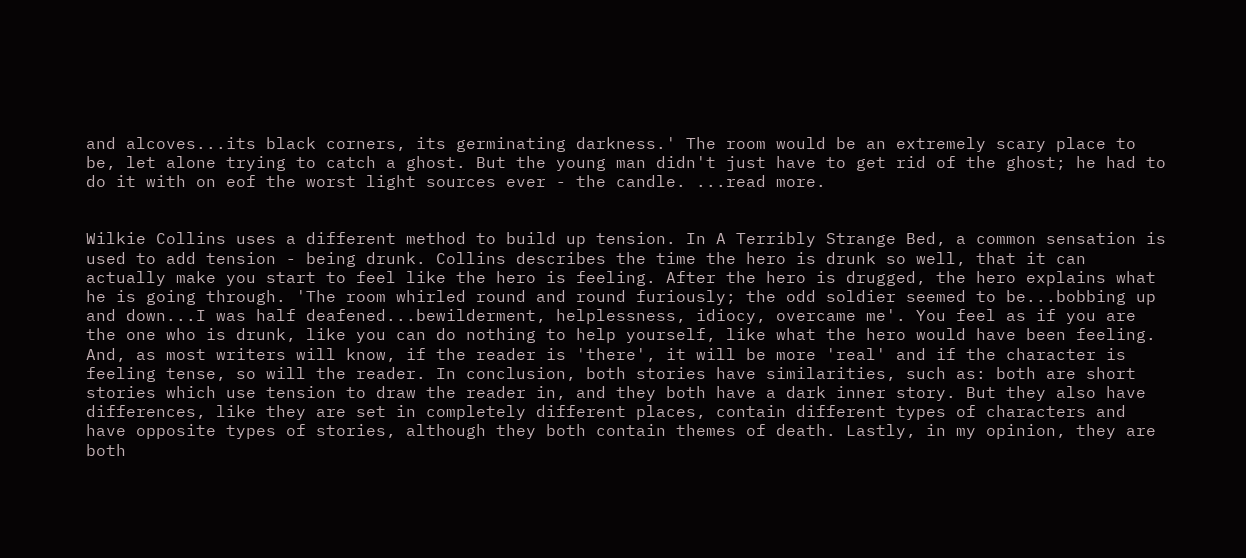and alcoves...its black corners, its germinating darkness.' The room would be an extremely scary place to be, let alone trying to catch a ghost. But the young man didn't just have to get rid of the ghost; he had to do it with on eof the worst light sources ever - the candle. ...read more.


Wilkie Collins uses a different method to build up tension. In A Terribly Strange Bed, a common sensation is used to add tension - being drunk. Collins describes the time the hero is drunk so well, that it can actually make you start to feel like the hero is feeling. After the hero is drugged, the hero explains what he is going through. 'The room whirled round and round furiously; the odd soldier seemed to be...bobbing up and down...I was half deafened...bewilderment, helplessness, idiocy, overcame me'. You feel as if you are the one who is drunk, like you can do nothing to help yourself, like what the hero would have been feeling. And, as most writers will know, if the reader is 'there', it will be more 'real' and if the character is feeling tense, so will the reader. In conclusion, both stories have similarities, such as: both are short stories which use tension to draw the reader in, and they both have a dark inner story. But they also have differences, like they are set in completely different places, contain different types of characters and have opposite types of stories, although they both contain themes of death. Lastly, in my opinion, they are both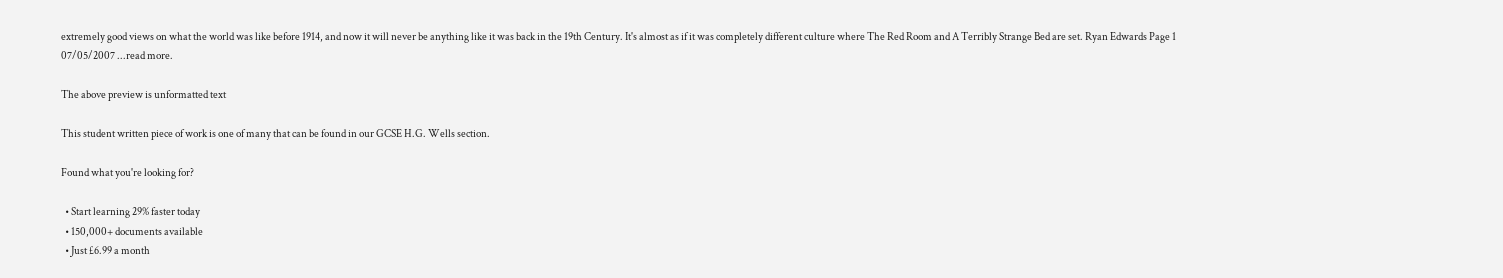extremely good views on what the world was like before 1914, and now it will never be anything like it was back in the 19th Century. It's almost as if it was completely different culture where The Red Room and A Terribly Strange Bed are set. Ryan Edwards Page 1 07/05/2007 ...read more.

The above preview is unformatted text

This student written piece of work is one of many that can be found in our GCSE H.G. Wells section.

Found what you're looking for?

  • Start learning 29% faster today
  • 150,000+ documents available
  • Just £6.99 a month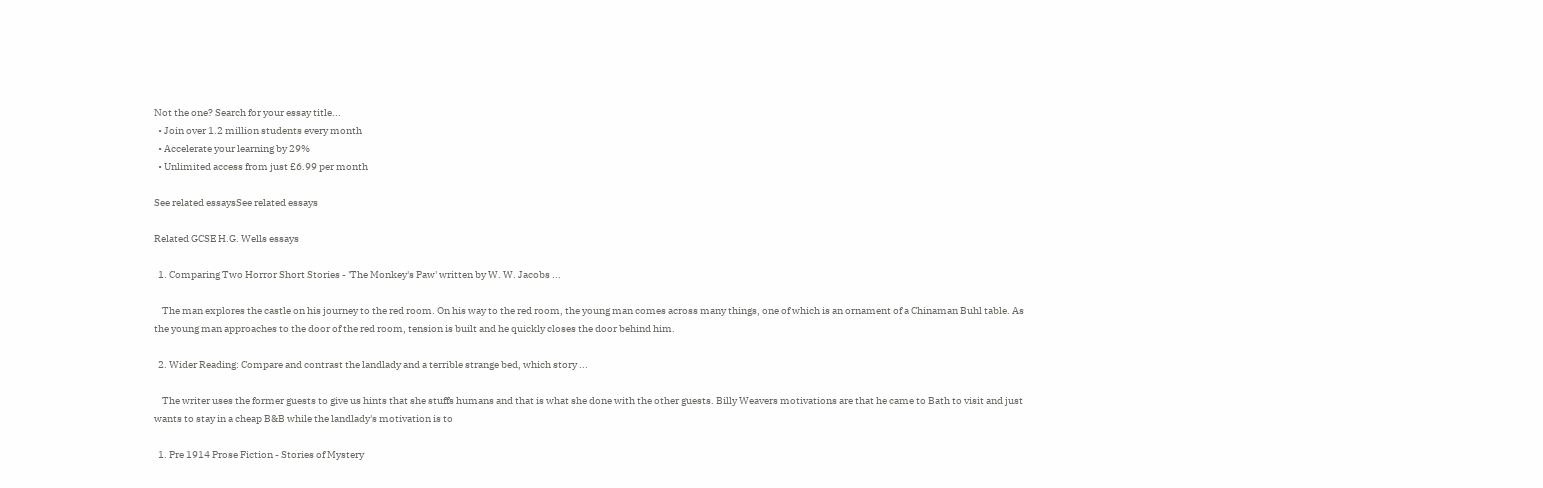Not the one? Search for your essay title...
  • Join over 1.2 million students every month
  • Accelerate your learning by 29%
  • Unlimited access from just £6.99 per month

See related essaysSee related essays

Related GCSE H.G. Wells essays

  1. Comparing Two Horror Short Stories - 'The Monkey's Paw' written by W. W. Jacobs ...

    The man explores the castle on his journey to the red room. On his way to the red room, the young man comes across many things, one of which is an ornament of a Chinaman Buhl table. As the young man approaches to the door of the red room, tension is built and he quickly closes the door behind him.

  2. Wider Reading: Compare and contrast the landlady and a terrible strange bed, which story ...

    The writer uses the former guests to give us hints that she stuffs humans and that is what she done with the other guests. Billy Weavers motivations are that he came to Bath to visit and just wants to stay in a cheap B&B while the landlady's motivation is to

  1. Pre 1914 Prose Fiction - Stories of Mystery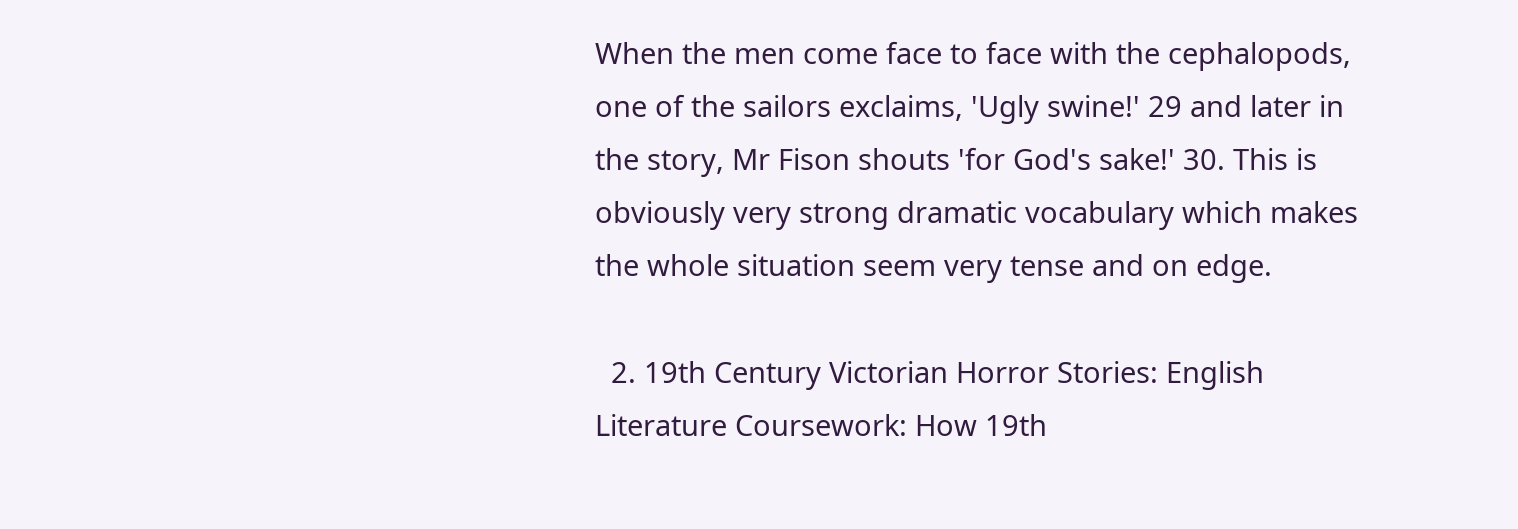When the men come face to face with the cephalopods, one of the sailors exclaims, 'Ugly swine!' 29 and later in the story, Mr Fison shouts 'for God's sake!' 30. This is obviously very strong dramatic vocabulary which makes the whole situation seem very tense and on edge.

  2. 19th Century Victorian Horror Stories: English Literature Coursework: How 19th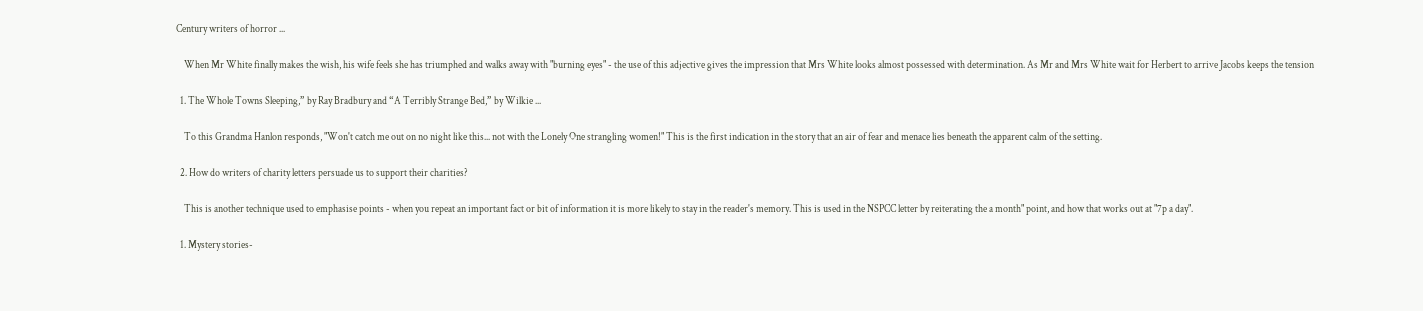Century writers of horror ...

    When Mr White finally makes the wish, his wife feels she has triumphed and walks away with "burning eyes" - the use of this adjective gives the impression that Mrs White looks almost possessed with determination. As Mr and Mrs White wait for Herbert to arrive Jacobs keeps the tension

  1. The Whole Towns Sleeping,” by Ray Bradbury and “A Terribly Strange Bed,” by Wilkie ...

    To this Grandma Hanlon responds, "Won't catch me out on no night like this... not with the Lonely One strangling women!" This is the first indication in the story that an air of fear and menace lies beneath the apparent calm of the setting.

  2. How do writers of charity letters persuade us to support their charities?

    This is another technique used to emphasise points - when you repeat an important fact or bit of information it is more likely to stay in the reader's memory. This is used in the NSPCC letter by reiterating the a month" point, and how that works out at "7p a day".

  1. Mystery stories-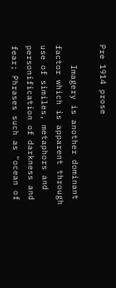Pre 1914 prose

    Imagery is another dominant factor which is apparent through use of similes, metaphors and personification of darkness and fear; Phrases such as "ocean of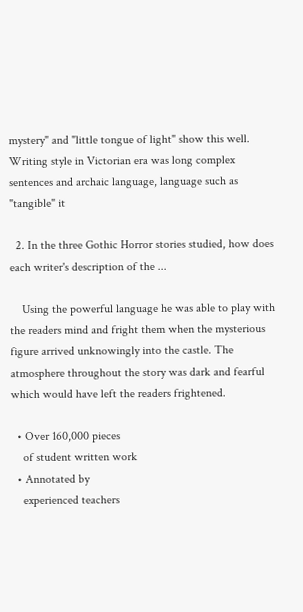mystery" and "little tongue of light" show this well. Writing style in Victorian era was long complex sentences and archaic language, language such as "tangible" it

  2. In the three Gothic Horror stories studied, how does each writer's description of the ...

    Using the powerful language he was able to play with the readers mind and fright them when the mysterious figure arrived unknowingly into the castle. The atmosphere throughout the story was dark and fearful which would have left the readers frightened.

  • Over 160,000 pieces
    of student written work
  • Annotated by
    experienced teachers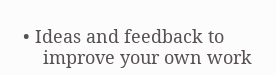• Ideas and feedback to
    improve your own work